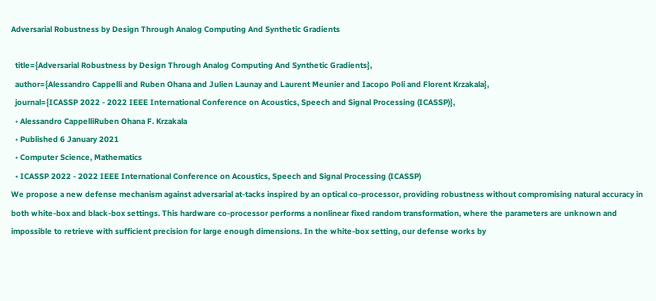Adversarial Robustness by Design Through Analog Computing And Synthetic Gradients

  title={Adversarial Robustness by Design Through Analog Computing And Synthetic Gradients},
  author={Alessandro Cappelli and Ruben Ohana and Julien Launay and Laurent Meunier and Iacopo Poli and Florent Krzakala},
  journal={ICASSP 2022 - 2022 IEEE International Conference on Acoustics, Speech and Signal Processing (ICASSP)},
  • Alessandro CappelliRuben Ohana F. Krzakala
  • Published 6 January 2021
  • Computer Science, Mathematics
  • ICASSP 2022 - 2022 IEEE International Conference on Acoustics, Speech and Signal Processing (ICASSP)
We propose a new defense mechanism against adversarial at-tacks inspired by an optical co-processor, providing robustness without compromising natural accuracy in both white-box and black-box settings. This hardware co-processor performs a nonlinear fixed random transformation, where the parameters are unknown and impossible to retrieve with sufficient precision for large enough dimensions. In the white-box setting, our defense works by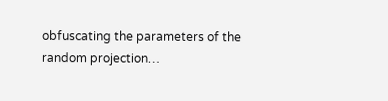obfuscating the parameters of the random projection…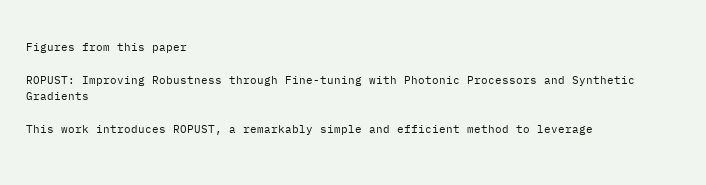Figures from this paper

ROPUST: Improving Robustness through Fine-tuning with Photonic Processors and Synthetic Gradients

This work introduces ROPUST, a remarkably simple and efficient method to leverage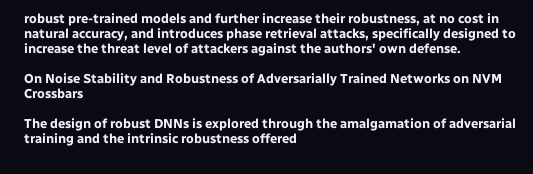robust pre-trained models and further increase their robustness, at no cost in natural accuracy, and introduces phase retrieval attacks, specifically designed to increase the threat level of attackers against the authors' own defense.

On Noise Stability and Robustness of Adversarially Trained Networks on NVM Crossbars

The design of robust DNNs is explored through the amalgamation of adversarial training and the intrinsic robustness offered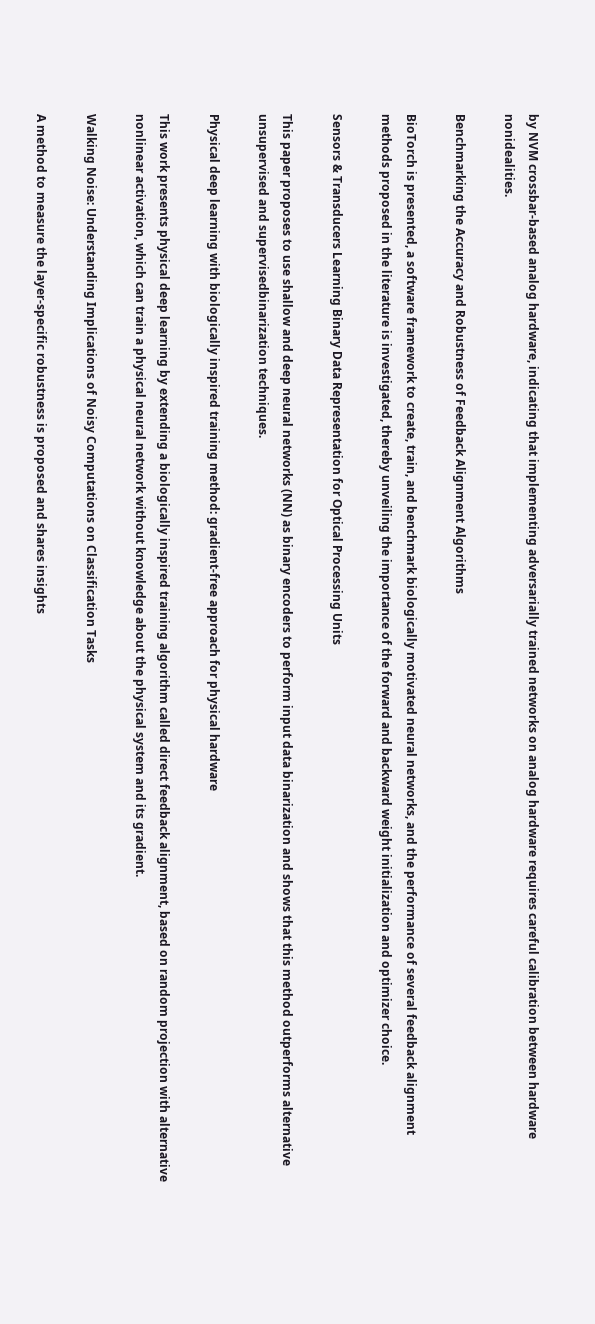by NVM crossbar-based analog hardware, indicating that implementing adversarially trained networks on analog hardware requires careful calibration between hardware nonidealities.

Benchmarking the Accuracy and Robustness of Feedback Alignment Algorithms

BioTorch is presented, a software framework to create, train, and benchmark biologically motivated neural networks, and the performance of several feedback alignment methods proposed in the literature is investigated, thereby unveiling the importance of the forward and backward weight initialization and optimizer choice.

Sensors & Transducers Learning Binary Data Representation for Optical Processing Units

This paper proposes to use shallow and deep neural networks (NN) as binary encoders to perform input data binarization and shows that this method outperforms alternative unsupervised and supervisedbinarization techniques.

Physical deep learning with biologically inspired training method: gradient-free approach for physical hardware

This work presents physical deep learning by extending a biologically inspired training algorithm called direct feedback alignment, based on random projection with alternative nonlinear activation, which can train a physical neural network without knowledge about the physical system and its gradient.

Walking Noise: Understanding Implications of Noisy Computations on Classification Tasks

A method to measure the layer-specific robustness is proposed and shares insights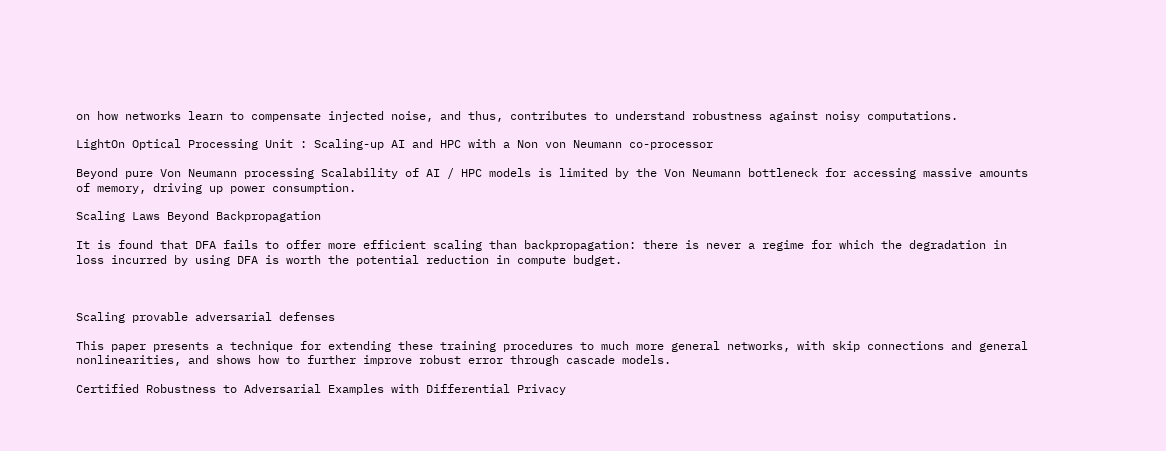on how networks learn to compensate injected noise, and thus, contributes to understand robustness against noisy computations.

LightOn Optical Processing Unit : Scaling-up AI and HPC with a Non von Neumann co-processor

Beyond pure Von Neumann processing Scalability of AI / HPC models is limited by the Von Neumann bottleneck for accessing massive amounts of memory, driving up power consumption.

Scaling Laws Beyond Backpropagation

It is found that DFA fails to offer more efficient scaling than backpropagation: there is never a regime for which the degradation in loss incurred by using DFA is worth the potential reduction in compute budget.



Scaling provable adversarial defenses

This paper presents a technique for extending these training procedures to much more general networks, with skip connections and general nonlinearities, and shows how to further improve robust error through cascade models.

Certified Robustness to Adversarial Examples with Differential Privacy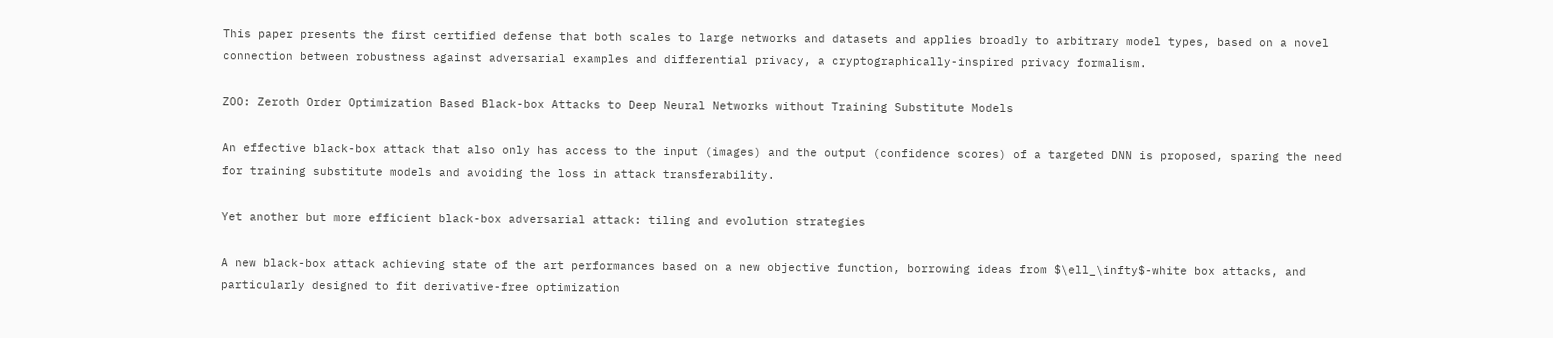This paper presents the first certified defense that both scales to large networks and datasets and applies broadly to arbitrary model types, based on a novel connection between robustness against adversarial examples and differential privacy, a cryptographically-inspired privacy formalism.

ZOO: Zeroth Order Optimization Based Black-box Attacks to Deep Neural Networks without Training Substitute Models

An effective black-box attack that also only has access to the input (images) and the output (confidence scores) of a targeted DNN is proposed, sparing the need for training substitute models and avoiding the loss in attack transferability.

Yet another but more efficient black-box adversarial attack: tiling and evolution strategies

A new black-box attack achieving state of the art performances based on a new objective function, borrowing ideas from $\ell_\infty$-white box attacks, and particularly designed to fit derivative-free optimization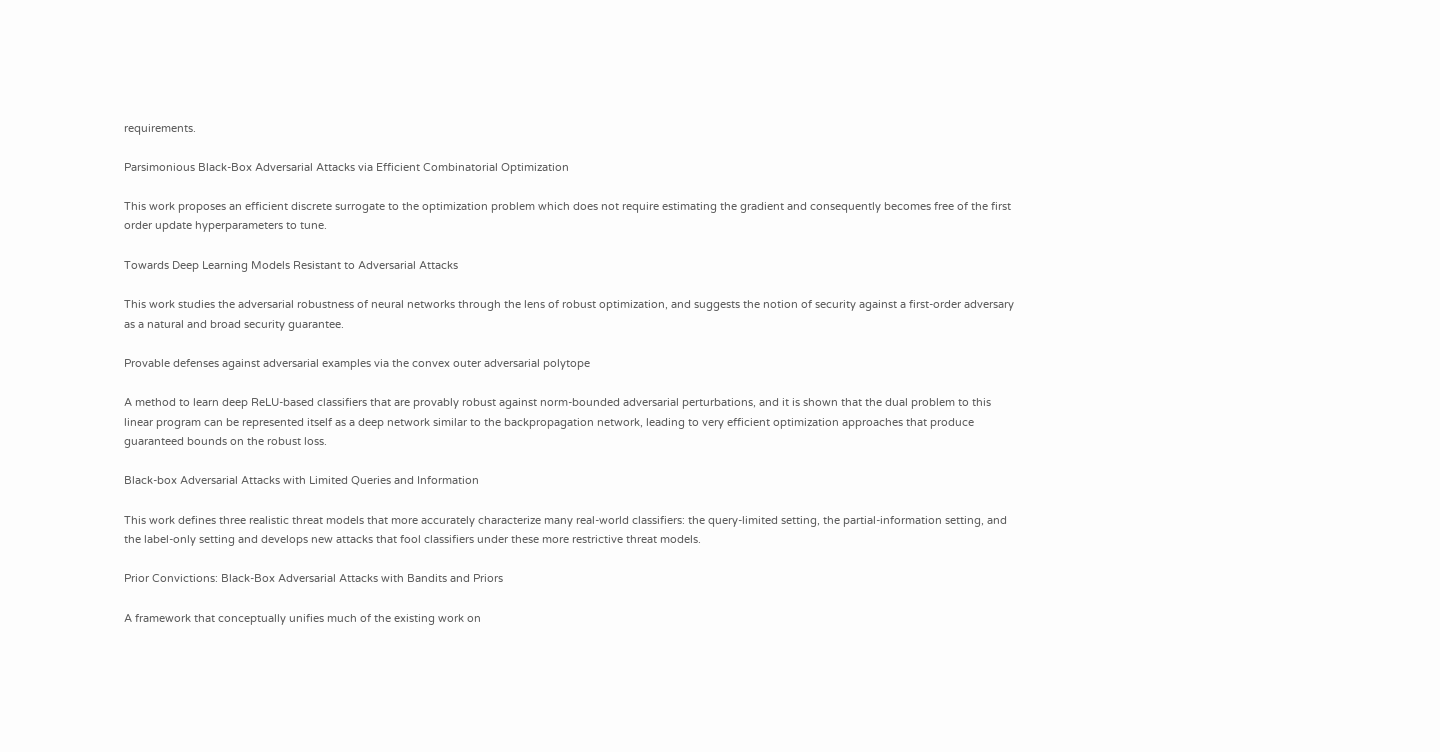requirements.

Parsimonious Black-Box Adversarial Attacks via Efficient Combinatorial Optimization

This work proposes an efficient discrete surrogate to the optimization problem which does not require estimating the gradient and consequently becomes free of the first order update hyperparameters to tune.

Towards Deep Learning Models Resistant to Adversarial Attacks

This work studies the adversarial robustness of neural networks through the lens of robust optimization, and suggests the notion of security against a first-order adversary as a natural and broad security guarantee.

Provable defenses against adversarial examples via the convex outer adversarial polytope

A method to learn deep ReLU-based classifiers that are provably robust against norm-bounded adversarial perturbations, and it is shown that the dual problem to this linear program can be represented itself as a deep network similar to the backpropagation network, leading to very efficient optimization approaches that produce guaranteed bounds on the robust loss.

Black-box Adversarial Attacks with Limited Queries and Information

This work defines three realistic threat models that more accurately characterize many real-world classifiers: the query-limited setting, the partial-information setting, and the label-only setting and develops new attacks that fool classifiers under these more restrictive threat models.

Prior Convictions: Black-Box Adversarial Attacks with Bandits and Priors

A framework that conceptually unifies much of the existing work on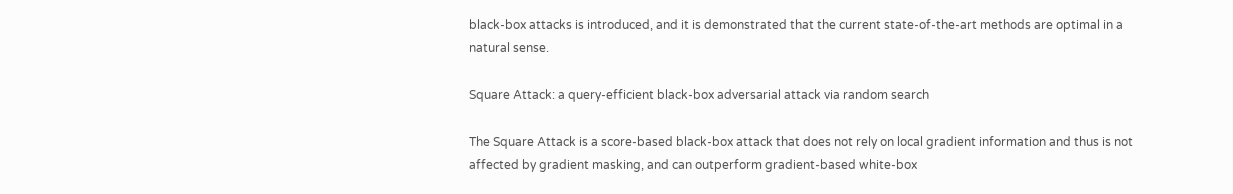black-box attacks is introduced, and it is demonstrated that the current state-of-the-art methods are optimal in a natural sense.

Square Attack: a query-efficient black-box adversarial attack via random search

The Square Attack is a score-based black-box attack that does not rely on local gradient information and thus is not affected by gradient masking, and can outperform gradient-based white-box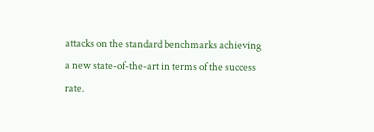attacks on the standard benchmarks achieving a new state-of-the-art in terms of the success rate.